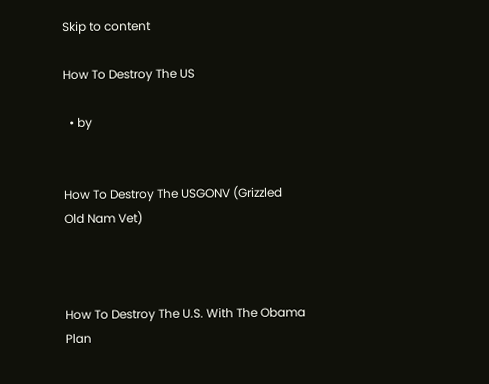Skip to content

How To Destroy The US

  • by


How To Destroy The USGONV (Grizzled Old Nam Vet)



How To Destroy The U.S. With The Obama Plan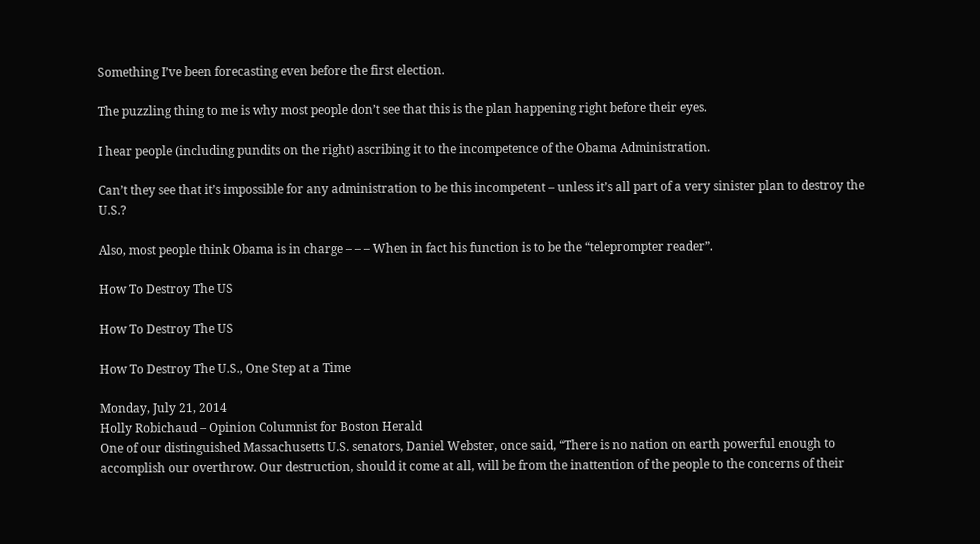Something I’ve been forecasting even before the first election.

The puzzling thing to me is why most people don’t see that this is the plan happening right before their eyes.

I hear people (including pundits on the right) ascribing it to the incompetence of the Obama Administration.

Can’t they see that it’s impossible for any administration to be this incompetent – unless it’s all part of a very sinister plan to destroy the U.S.?

Also, most people think Obama is in charge – – – When in fact his function is to be the “teleprompter reader”.

How To Destroy The US

How To Destroy The US

How To Destroy The U.S., One Step at a Time

Monday, July 21, 2014
Holly Robichaud – Opinion Columnist for Boston Herald
One of our distinguished Massachusetts U.S. senators, Daniel Webster, once said, “There is no nation on earth powerful enough to accomplish our overthrow. Our destruction, should it come at all, will be from the inattention of the people to the concerns of their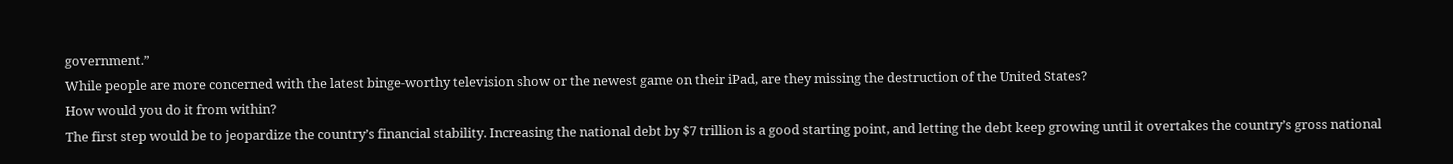government.”
While people are more concerned with the latest binge-worthy television show or the newest game on their iPad, are they missing the destruction of the United States?
How would you do it from within?
The first step would be to jeopardize the country’s financial stability. Increasing the national debt by $7 trillion is a good starting point, and letting the debt keep growing until it overtakes the country’s gross national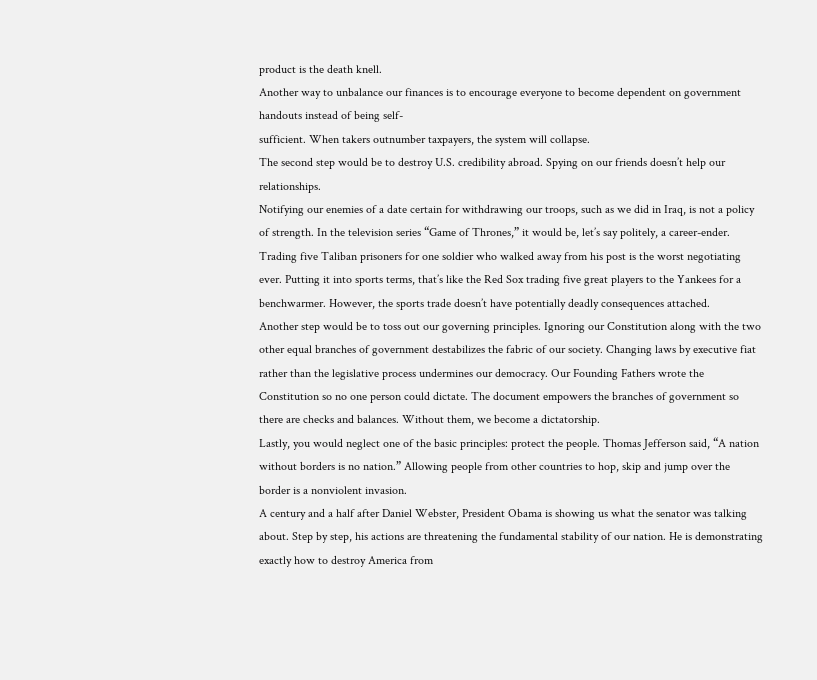product is the death knell.
Another way to unbalance our finances is to encourage everyone to become dependent on government handouts instead of being self-
sufficient. When takers outnumber taxpayers, the system will collapse.
The second step would be to destroy U.S. credibility abroad. Spying on our friends doesn’t help our relationships.
Notifying our enemies of a date certain for withdrawing our troops, such as we did in Iraq, is not a policy of strength. In the television series “Game of Thrones,” it would be, let’s say politely, a career-ender.
Trading five Taliban prisoners for one soldier who walked away from his post is the worst negotiating ever. Putting it into sports terms, that’s like the Red Sox trading five great players to the Yankees for a benchwarmer. However, the sports trade doesn’t have potentially deadly consequences attached.
Another step would be to toss out our governing principles. Ignoring our Constitution along with the two other equal branches of government destabilizes the fabric of our society. Changing laws by executive fiat rather than the legislative process undermines our democracy. Our Founding Fathers wrote the Constitution so no one person could dictate. The document empowers the branches of government so there are checks and balances. Without them, we become a dictatorship.
Lastly, you would neglect one of the basic principles: protect the people. Thomas Jefferson said, “A nation without borders is no nation.” Allowing people from other countries to hop, skip and jump over the border is a nonviolent invasion.
A century and a half after Daniel Webster, President Obama is showing us what the senator was talking about. Step by step, his actions are threatening the fundamental stability of our nation. He is demonstrating exactly how to destroy America from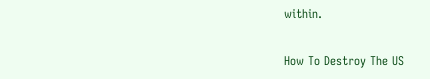within.

How To Destroy The US